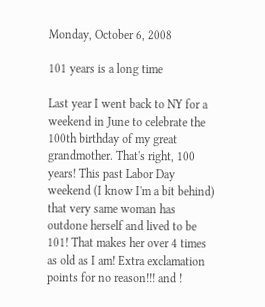Monday, October 6, 2008

101 years is a long time

Last year I went back to NY for a weekend in June to celebrate the 100th birthday of my great grandmother. That's right, 100 years! This past Labor Day weekend (I know I'm a bit behind) that very same woman has outdone herself and lived to be 101! That makes her over 4 times as old as I am! Extra exclamation points for no reason!!! and !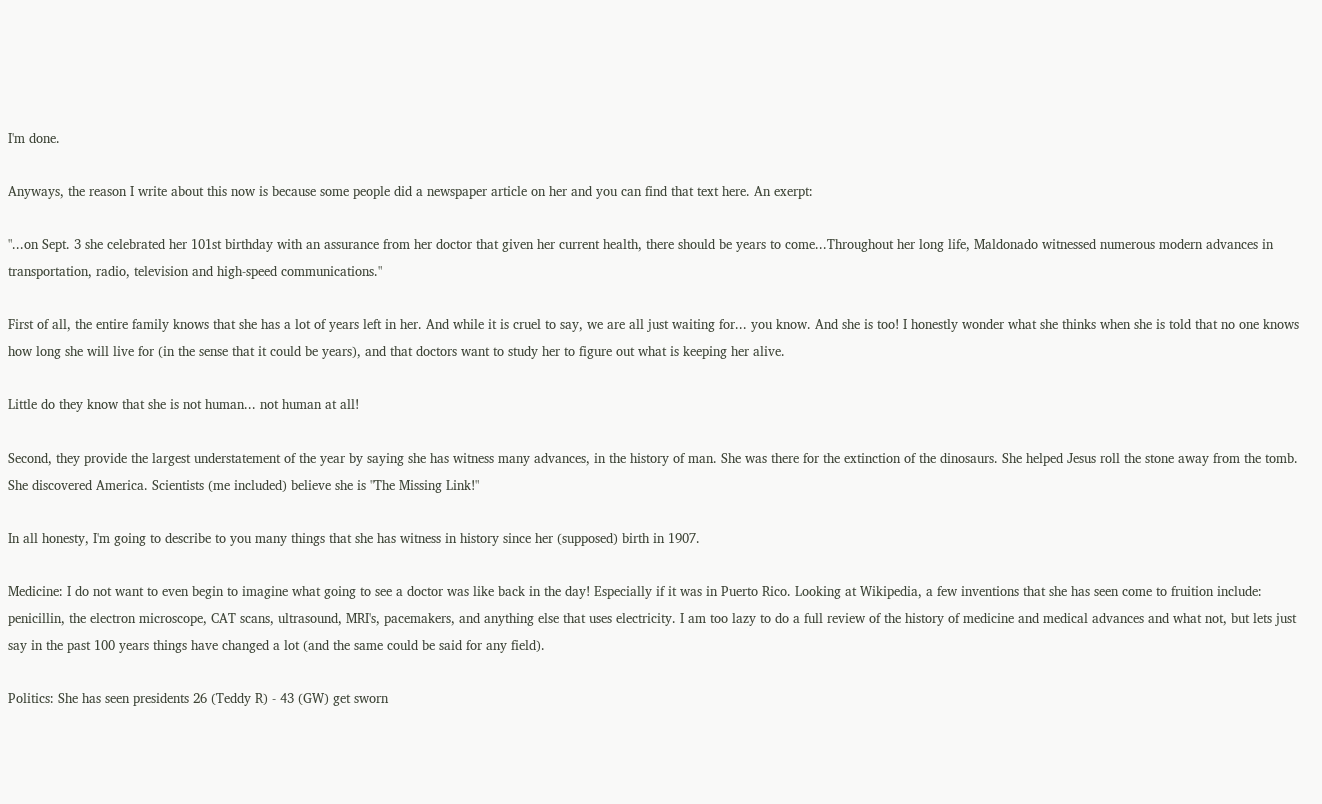I'm done.

Anyways, the reason I write about this now is because some people did a newspaper article on her and you can find that text here. An exerpt:

"...on Sept. 3 she celebrated her 101st birthday with an assurance from her doctor that given her current health, there should be years to come...Throughout her long life, Maldonado witnessed numerous modern advances in transportation, radio, television and high-speed communications."

First of all, the entire family knows that she has a lot of years left in her. And while it is cruel to say, we are all just waiting for... you know. And she is too! I honestly wonder what she thinks when she is told that no one knows how long she will live for (in the sense that it could be years), and that doctors want to study her to figure out what is keeping her alive.

Little do they know that she is not human... not human at all!

Second, they provide the largest understatement of the year by saying she has witness many advances, in the history of man. She was there for the extinction of the dinosaurs. She helped Jesus roll the stone away from the tomb. She discovered America. Scientists (me included) believe she is "The Missing Link!"

In all honesty, I'm going to describe to you many things that she has witness in history since her (supposed) birth in 1907.

Medicine: I do not want to even begin to imagine what going to see a doctor was like back in the day! Especially if it was in Puerto Rico. Looking at Wikipedia, a few inventions that she has seen come to fruition include: penicillin, the electron microscope, CAT scans, ultrasound, MRI's, pacemakers, and anything else that uses electricity. I am too lazy to do a full review of the history of medicine and medical advances and what not, but lets just say in the past 100 years things have changed a lot (and the same could be said for any field).

Politics: She has seen presidents 26 (Teddy R) - 43 (GW) get sworn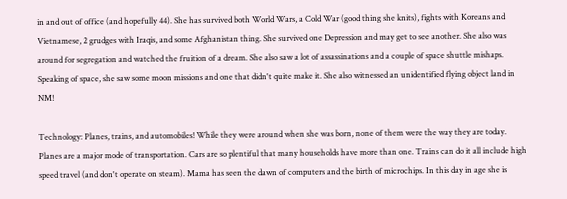in and out of office (and hopefully 44). She has survived both World Wars, a Cold War (good thing she knits), fights with Koreans and Vietnamese, 2 grudges with Iraqis, and some Afghanistan thing. She survived one Depression and may get to see another. She also was around for segregation and watched the fruition of a dream. She also saw a lot of assassinations and a couple of space shuttle mishaps. Speaking of space, she saw some moon missions and one that didn't quite make it. She also witnessed an unidentified flying object land in NM!

Technology: Planes, trains, and automobiles! While they were around when she was born, none of them were the way they are today. Planes are a major mode of transportation. Cars are so plentiful that many households have more than one. Trains can do it all include high speed travel (and don't operate on steam). Mama has seen the dawn of computers and the birth of microchips. In this day in age she is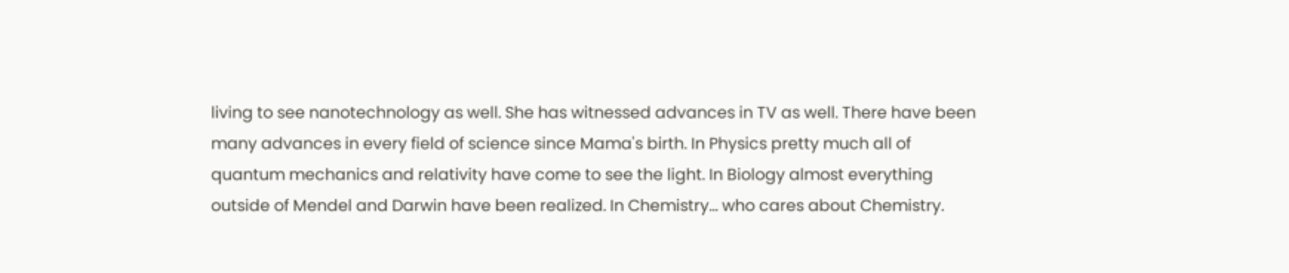living to see nanotechnology as well. She has witnessed advances in TV as well. There have been many advances in every field of science since Mama's birth. In Physics pretty much all of quantum mechanics and relativity have come to see the light. In Biology almost everything outside of Mendel and Darwin have been realized. In Chemistry... who cares about Chemistry.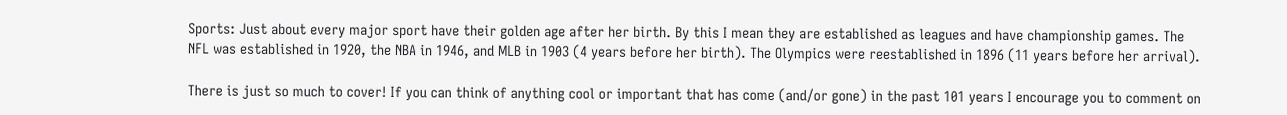Sports: Just about every major sport have their golden age after her birth. By this I mean they are established as leagues and have championship games. The NFL was established in 1920, the NBA in 1946, and MLB in 1903 (4 years before her birth). The Olympics were reestablished in 1896 (11 years before her arrival).

There is just so much to cover! If you can think of anything cool or important that has come (and/or gone) in the past 101 years I encourage you to comment on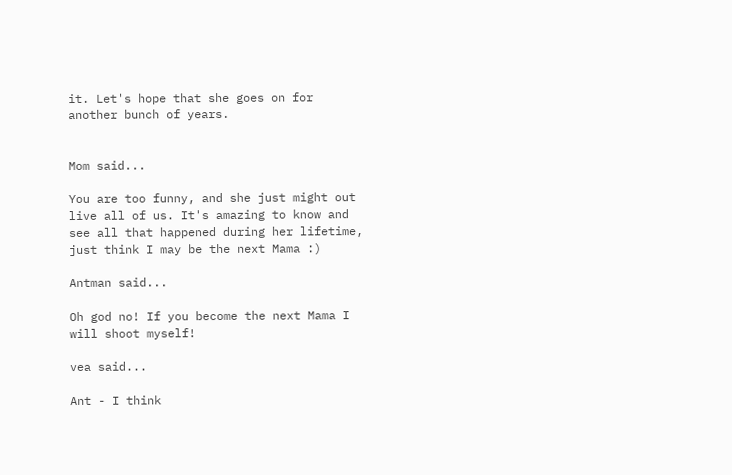it. Let's hope that she goes on for another bunch of years.


Mom said...

You are too funny, and she just might out live all of us. It's amazing to know and see all that happened during her lifetime, just think I may be the next Mama :)

Antman said...

Oh god no! If you become the next Mama I will shoot myself!

vea said...

Ant - I think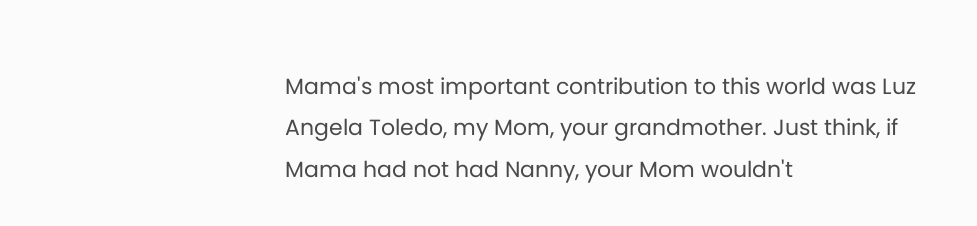Mama's most important contribution to this world was Luz Angela Toledo, my Mom, your grandmother. Just think, if Mama had not had Nanny, your Mom wouldn't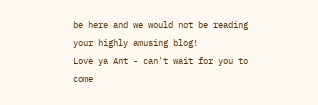be here and we would not be reading your highly amusing blog!
Love ya Ant - can't wait for you to come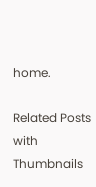home.

Related Posts with Thumbnails